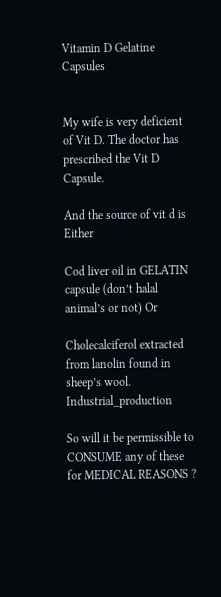Vitamin D Gelatine Capsules


My wife is very deficient of Vit D. The doctor has prescribed the Vit D Capsule.

And the source of vit d is Either

Cod liver oil in GELATIN capsule (don’t halal animal’s or not) Or

Cholecalciferol extracted from lanolin found in sheep’s wool. Industrial_production

So will it be permissible to CONSUME any of these for MEDICAL REASONS ?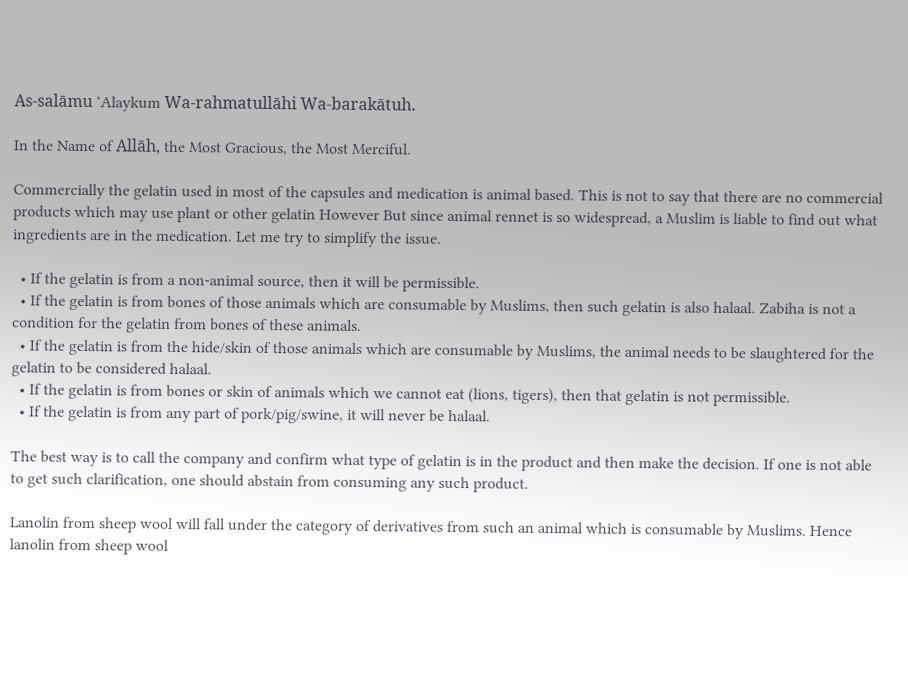As-salāmu ‘Alaykum Wa-rahmatullāhi Wa-barakātuh.

In the Name of Allāh, the Most Gracious, the Most Merciful.

Commercially the gelatin used in most of the capsules and medication is animal based. This is not to say that there are no commercial products which may use plant or other gelatin However But since animal rennet is so widespread, a Muslim is liable to find out what ingredients are in the medication. Let me try to simplify the issue.

  • If the gelatin is from a non-animal source, then it will be permissible.
  • If the gelatin is from bones of those animals which are consumable by Muslims, then such gelatin is also halaal. Zabiha is not a condition for the gelatin from bones of these animals.
  • If the gelatin is from the hide/skin of those animals which are consumable by Muslims, the animal needs to be slaughtered for the gelatin to be considered halaal.
  • If the gelatin is from bones or skin of animals which we cannot eat (lions, tigers), then that gelatin is not permissible.
  • If the gelatin is from any part of pork/pig/swine, it will never be halaal.

The best way is to call the company and confirm what type of gelatin is in the product and then make the decision. If one is not able to get such clarification, one should abstain from consuming any such product.

Lanolin from sheep wool will fall under the category of derivatives from such an animal which is consumable by Muslims. Hence lanolin from sheep wool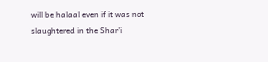will be halaal even if it was not slaughtered in the Shar’i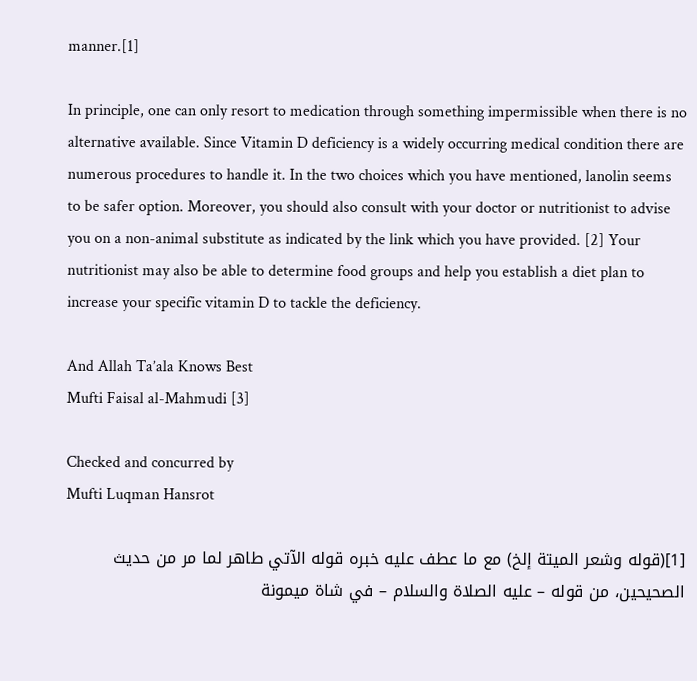manner.[1]

In principle, one can only resort to medication through something impermissible when there is no alternative available. Since Vitamin D deficiency is a widely occurring medical condition there are numerous procedures to handle it. In the two choices which you have mentioned, lanolin seems to be safer option. Moreover, you should also consult with your doctor or nutritionist to advise you on a non-animal substitute as indicated by the link which you have provided. [2] Your nutritionist may also be able to determine food groups and help you establish a diet plan to increase your specific vitamin D to tackle the deficiency.

And Allah Ta’ala Knows Best
Mufti Faisal al-Mahmudi [3]

Checked and concurred by
Mufti Luqman Hansrot

[1](قوله وشعر الميتة إلخ) مع ما عطف عليه خبره قوله الآتي طاهر لما مر من حديث الصحيحين، من قوله – عليه الصلاة والسلام – في شاة ميمونة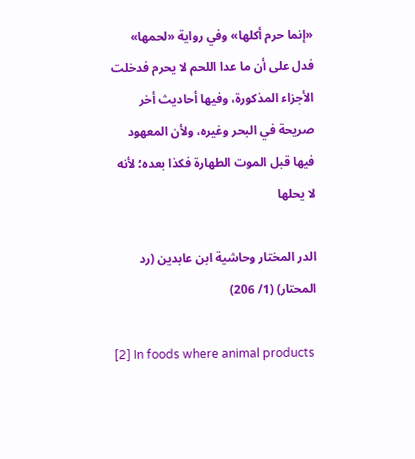«إنما حرم أكلها» وفي رواية «لحمها» فدل على أن ما عدا اللحم لا يحرم فدخلت الأجزاء المذكورة، وفيها أحاديث أخر صريحة في البحر وغيره، ولأن المعهود فيها قبل الموت الطهارة فكذا بعده؛ لأنه لا يحلها

الدر المختار وحاشية ابن عابدين (رد المحتار) (1/ 206)

[2] In foods where animal products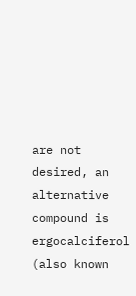are not desired, an alternative compound is ergocalciferol (also known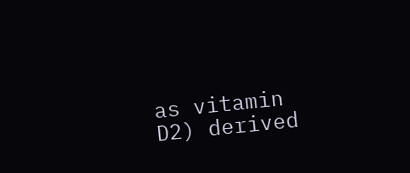as vitamin D2) derived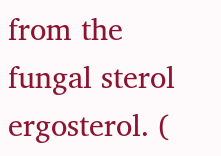from the fungal sterol ergosterol. (